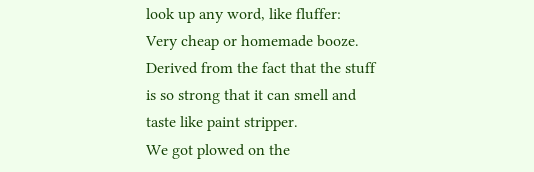look up any word, like fluffer:
Very cheap or homemade booze. Derived from the fact that the stuff is so strong that it can smell and taste like paint stripper.
We got plowed on the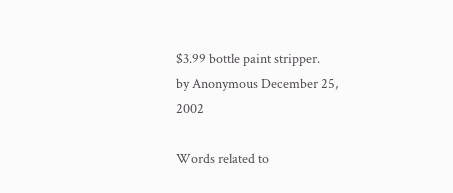$3.99 bottle paint stripper.
by Anonymous December 25, 2002

Words related to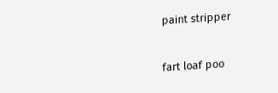paint stripper

fart loaf poo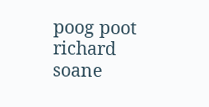poog poot richard soane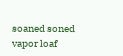soaned soned vapor loaf